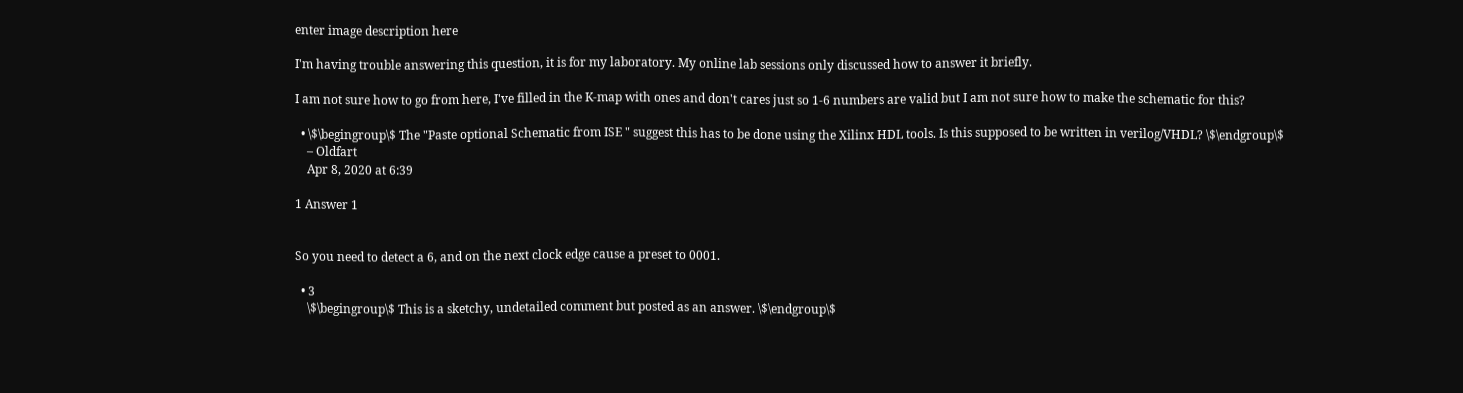enter image description here

I'm having trouble answering this question, it is for my laboratory. My online lab sessions only discussed how to answer it briefly.

I am not sure how to go from here, I've filled in the K-map with ones and don't cares just so 1-6 numbers are valid but I am not sure how to make the schematic for this?

  • \$\begingroup\$ The "Paste optional Schematic from ISE " suggest this has to be done using the Xilinx HDL tools. Is this supposed to be written in verilog/VHDL? \$\endgroup\$
    – Oldfart
    Apr 8, 2020 at 6:39

1 Answer 1


So you need to detect a 6, and on the next clock edge cause a preset to 0001.

  • 3
    \$\begingroup\$ This is a sketchy, undetailed comment but posted as an answer. \$\endgroup\$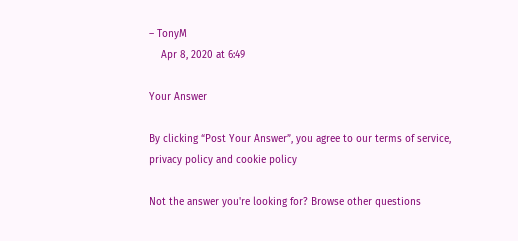– TonyM
    Apr 8, 2020 at 6:49

Your Answer

By clicking “Post Your Answer”, you agree to our terms of service, privacy policy and cookie policy

Not the answer you're looking for? Browse other questions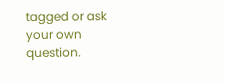tagged or ask your own question.